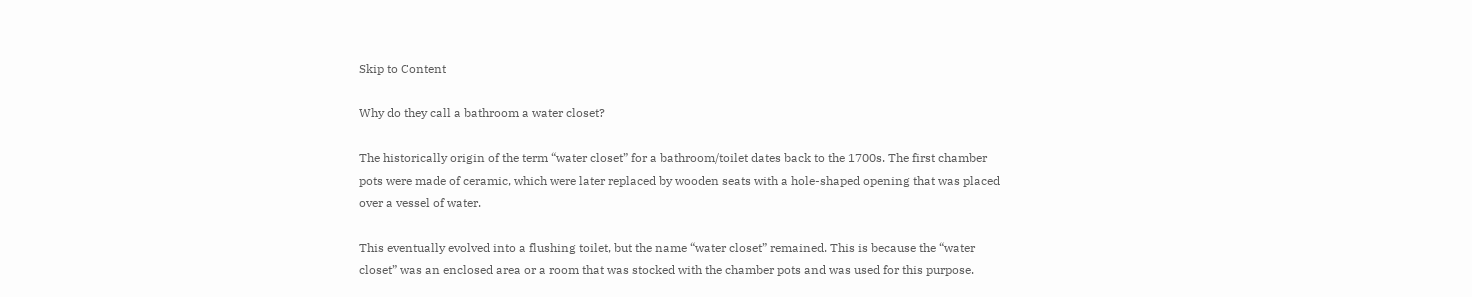Skip to Content

Why do they call a bathroom a water closet?

The historically origin of the term “water closet” for a bathroom/toilet dates back to the 1700s. The first chamber pots were made of ceramic, which were later replaced by wooden seats with a hole-shaped opening that was placed over a vessel of water.

This eventually evolved into a flushing toilet, but the name “water closet” remained. This is because the “water closet” was an enclosed area or a room that was stocked with the chamber pots and was used for this purpose.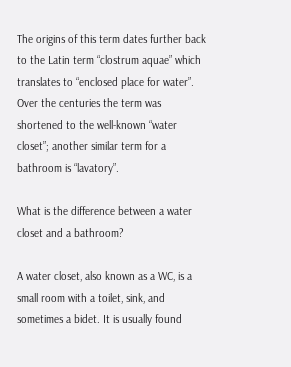The origins of this term dates further back to the Latin term “clostrum aquae” which translates to “enclosed place for water”. Over the centuries the term was shortened to the well-known “water closet”; another similar term for a bathroom is “lavatory”.

What is the difference between a water closet and a bathroom?

A water closet, also known as a WC, is a small room with a toilet, sink, and sometimes a bidet. It is usually found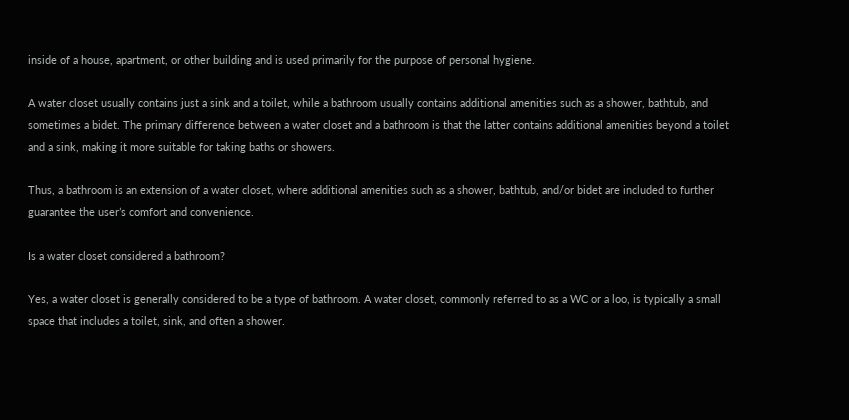inside of a house, apartment, or other building and is used primarily for the purpose of personal hygiene.

A water closet usually contains just a sink and a toilet, while a bathroom usually contains additional amenities such as a shower, bathtub, and sometimes a bidet. The primary difference between a water closet and a bathroom is that the latter contains additional amenities beyond a toilet and a sink, making it more suitable for taking baths or showers.

Thus, a bathroom is an extension of a water closet, where additional amenities such as a shower, bathtub, and/or bidet are included to further guarantee the user’s comfort and convenience.

Is a water closet considered a bathroom?

Yes, a water closet is generally considered to be a type of bathroom. A water closet, commonly referred to as a WC or a loo, is typically a small space that includes a toilet, sink, and often a shower.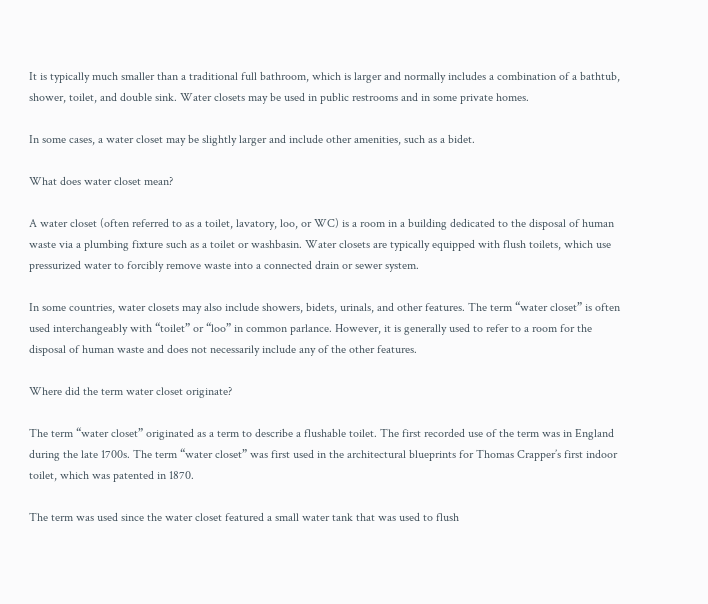It is typically much smaller than a traditional full bathroom, which is larger and normally includes a combination of a bathtub, shower, toilet, and double sink. Water closets may be used in public restrooms and in some private homes.

In some cases, a water closet may be slightly larger and include other amenities, such as a bidet.

What does water closet mean?

A water closet (often referred to as a toilet, lavatory, loo, or WC) is a room in a building dedicated to the disposal of human waste via a plumbing fixture such as a toilet or washbasin. Water closets are typically equipped with flush toilets, which use pressurized water to forcibly remove waste into a connected drain or sewer system.

In some countries, water closets may also include showers, bidets, urinals, and other features. The term “water closet” is often used interchangeably with “toilet” or “loo” in common parlance. However, it is generally used to refer to a room for the disposal of human waste and does not necessarily include any of the other features.

Where did the term water closet originate?

The term “water closet” originated as a term to describe a flushable toilet. The first recorded use of the term was in England during the late 1700s. The term “water closet” was first used in the architectural blueprints for Thomas Crapper’s first indoor toilet, which was patented in 1870.

The term was used since the water closet featured a small water tank that was used to flush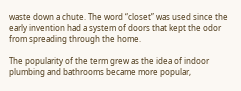waste down a chute. The word “closet” was used since the early invention had a system of doors that kept the odor from spreading through the home.

The popularity of the term grew as the idea of indoor plumbing and bathrooms became more popular,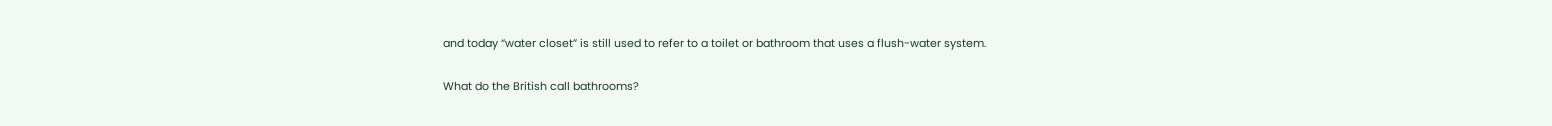and today “water closet” is still used to refer to a toilet or bathroom that uses a flush-water system.

What do the British call bathrooms?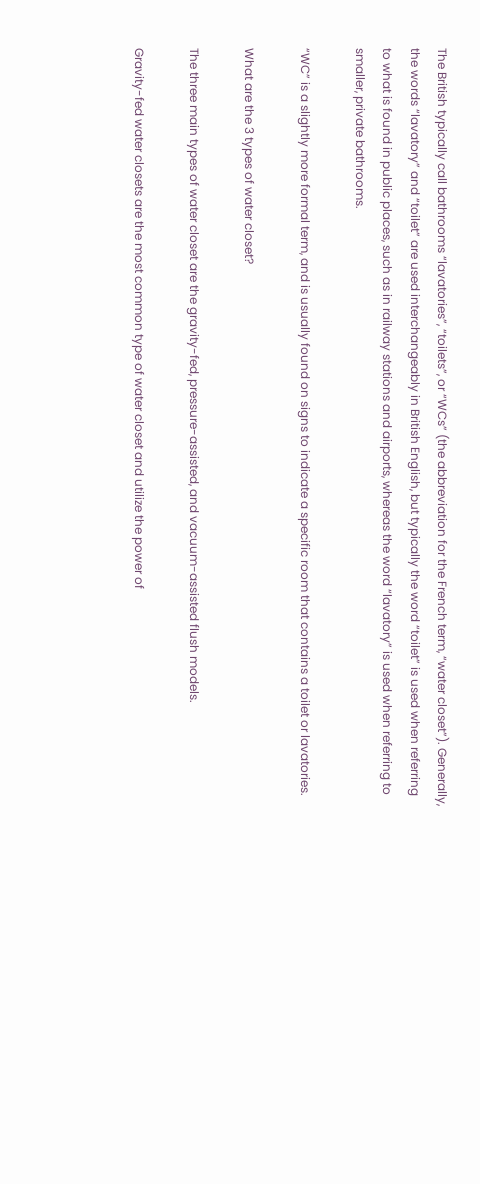The British typically call bathrooms “lavatories”, “toilets”, or “WCs” (the abbreviation for the French term, “water closet”). Generally, the words “lavatory” and “toilet” are used interchangeably in British English, but typically the word “toilet” is used when referring to what is found in public places, such as in railway stations and airports, whereas the word “lavatory” is used when referring to smaller, private bathrooms.

“WC” is a slightly more formal term, and is usually found on signs to indicate a specific room that contains a toilet or lavatories.

What are the 3 types of water closet?

The three main types of water closet are the gravity-fed, pressure-assisted, and vacuum-assisted flush models.

Gravity-fed water closets are the most common type of water closet and utilize the power of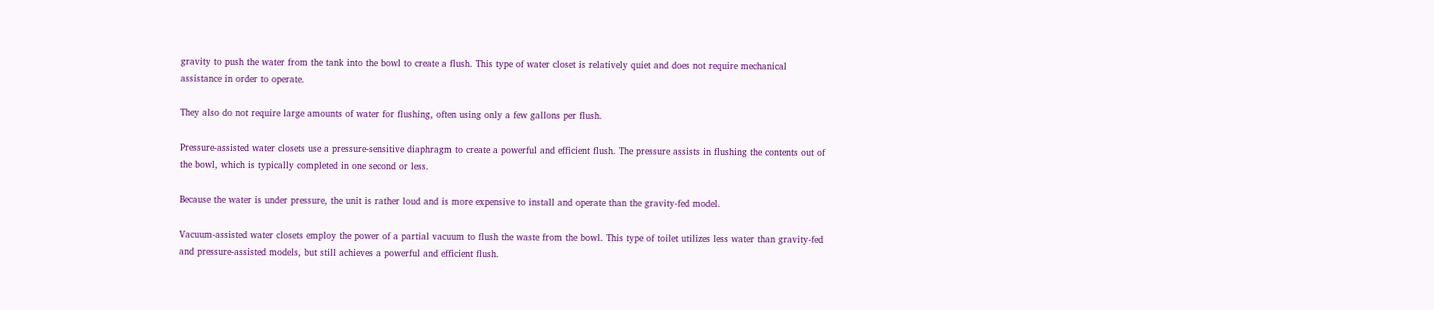gravity to push the water from the tank into the bowl to create a flush. This type of water closet is relatively quiet and does not require mechanical assistance in order to operate.

They also do not require large amounts of water for flushing, often using only a few gallons per flush.

Pressure-assisted water closets use a pressure-sensitive diaphragm to create a powerful and efficient flush. The pressure assists in flushing the contents out of the bowl, which is typically completed in one second or less.

Because the water is under pressure, the unit is rather loud and is more expensive to install and operate than the gravity-fed model.

Vacuum-assisted water closets employ the power of a partial vacuum to flush the waste from the bowl. This type of toilet utilizes less water than gravity-fed and pressure-assisted models, but still achieves a powerful and efficient flush.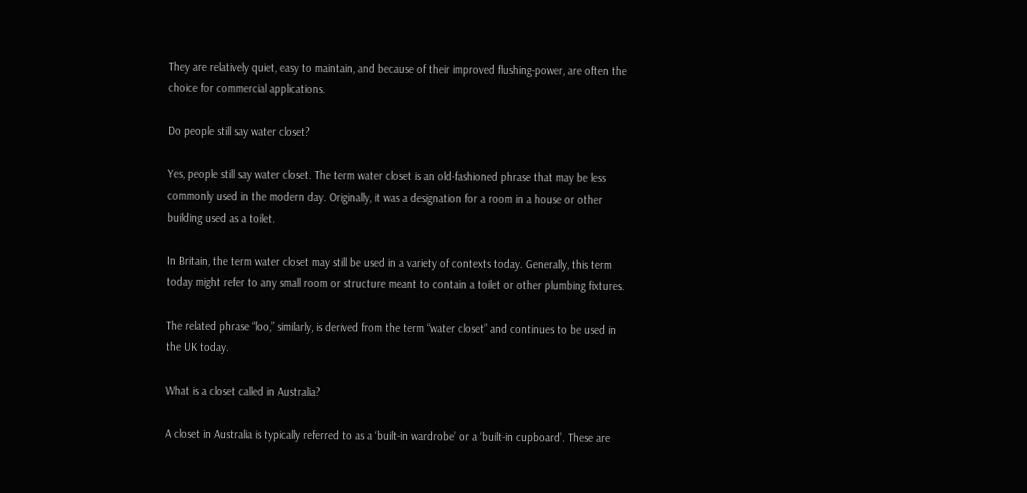They are relatively quiet, easy to maintain, and because of their improved flushing-power, are often the choice for commercial applications.

Do people still say water closet?

Yes, people still say water closet. The term water closet is an old-fashioned phrase that may be less commonly used in the modern day. Originally, it was a designation for a room in a house or other building used as a toilet.

In Britain, the term water closet may still be used in a variety of contexts today. Generally, this term today might refer to any small room or structure meant to contain a toilet or other plumbing fixtures.

The related phrase “loo,” similarly, is derived from the term “water closet” and continues to be used in the UK today.

What is a closet called in Australia?

A closet in Australia is typically referred to as a ‘built-in wardrobe’ or a ‘built-in cupboard’. These are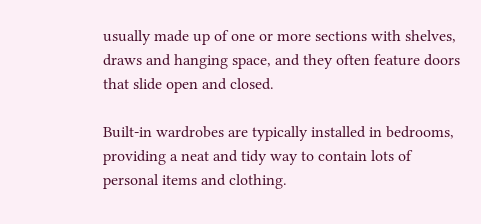usually made up of one or more sections with shelves, draws and hanging space, and they often feature doors that slide open and closed.

Built-in wardrobes are typically installed in bedrooms, providing a neat and tidy way to contain lots of personal items and clothing.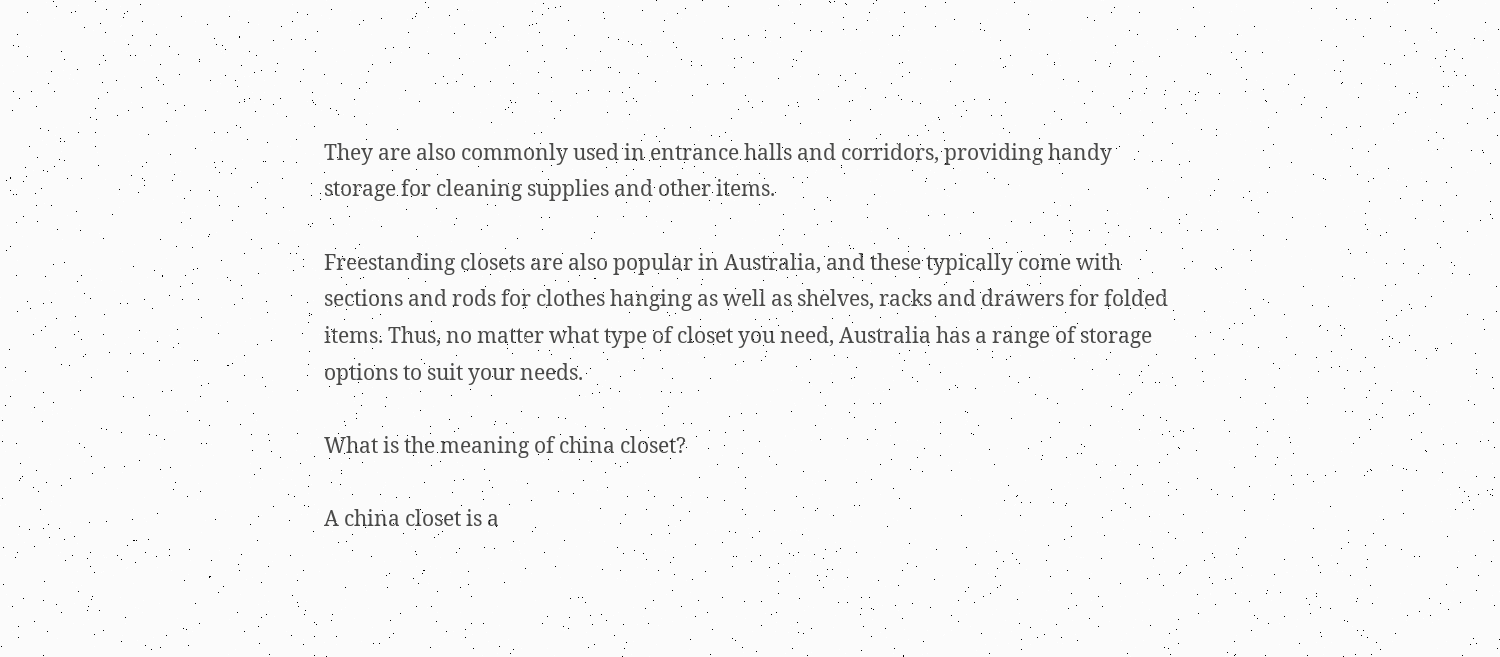They are also commonly used in entrance halls and corridors, providing handy storage for cleaning supplies and other items.

Freestanding closets are also popular in Australia, and these typically come with sections and rods for clothes hanging as well as shelves, racks and drawers for folded items. Thus, no matter what type of closet you need, Australia has a range of storage options to suit your needs.

What is the meaning of china closet?

A china closet is a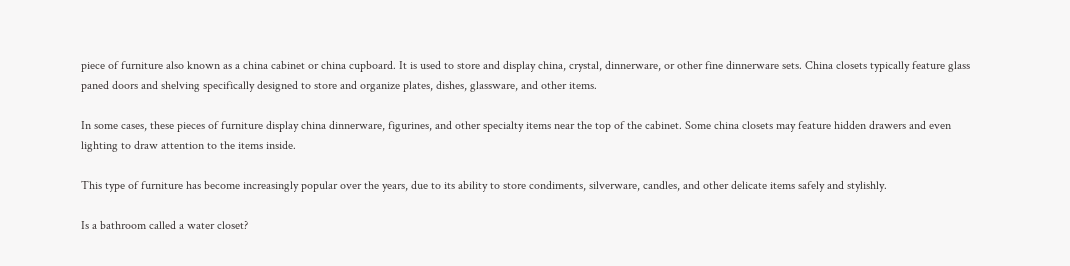piece of furniture also known as a china cabinet or china cupboard. It is used to store and display china, crystal, dinnerware, or other fine dinnerware sets. China closets typically feature glass paned doors and shelving specifically designed to store and organize plates, dishes, glassware, and other items.

In some cases, these pieces of furniture display china dinnerware, figurines, and other specialty items near the top of the cabinet. Some china closets may feature hidden drawers and even lighting to draw attention to the items inside.

This type of furniture has become increasingly popular over the years, due to its ability to store condiments, silverware, candles, and other delicate items safely and stylishly.

Is a bathroom called a water closet?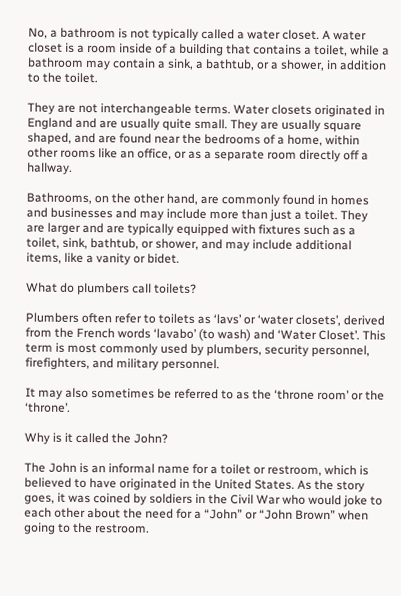No, a bathroom is not typically called a water closet. A water closet is a room inside of a building that contains a toilet, while a bathroom may contain a sink, a bathtub, or a shower, in addition to the toilet.

They are not interchangeable terms. Water closets originated in England and are usually quite small. They are usually square shaped, and are found near the bedrooms of a home, within other rooms like an office, or as a separate room directly off a hallway.

Bathrooms, on the other hand, are commonly found in homes and businesses and may include more than just a toilet. They are larger and are typically equipped with fixtures such as a toilet, sink, bathtub, or shower, and may include additional items, like a vanity or bidet.

What do plumbers call toilets?

Plumbers often refer to toilets as ‘lavs’ or ‘water closets’, derived from the French words ‘lavabo’ (to wash) and ‘Water Closet’. This term is most commonly used by plumbers, security personnel, firefighters, and military personnel.

It may also sometimes be referred to as the ‘throne room’ or the ‘throne’.

Why is it called the John?

The John is an informal name for a toilet or restroom, which is believed to have originated in the United States. As the story goes, it was coined by soldiers in the Civil War who would joke to each other about the need for a “John” or “John Brown” when going to the restroom.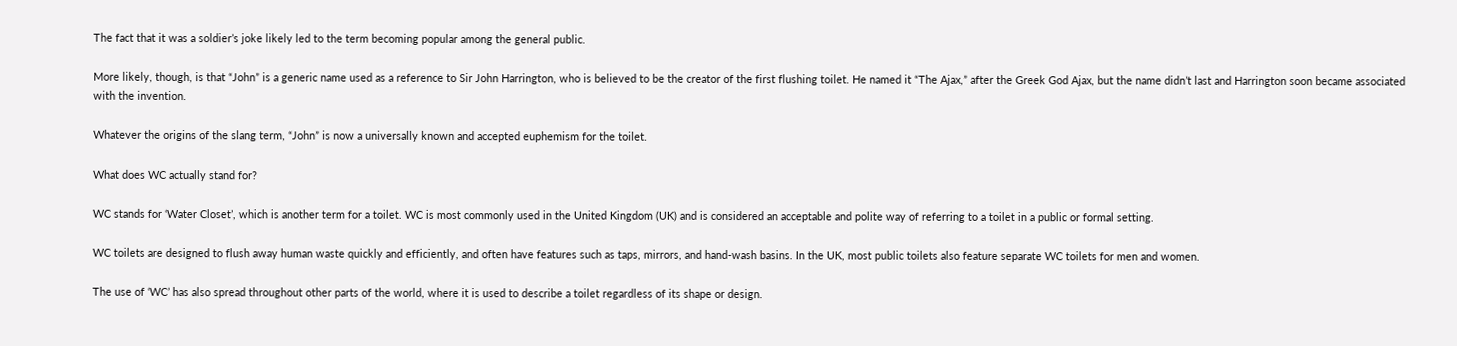The fact that it was a soldier’s joke likely led to the term becoming popular among the general public.

More likely, though, is that “John” is a generic name used as a reference to Sir John Harrington, who is believed to be the creator of the first flushing toilet. He named it “The Ajax,” after the Greek God Ajax, but the name didn’t last and Harrington soon became associated with the invention.

Whatever the origins of the slang term, “John” is now a universally known and accepted euphemism for the toilet.

What does WC actually stand for?

WC stands for ‘Water Closet’, which is another term for a toilet. WC is most commonly used in the United Kingdom (UK) and is considered an acceptable and polite way of referring to a toilet in a public or formal setting.

WC toilets are designed to flush away human waste quickly and efficiently, and often have features such as taps, mirrors, and hand-wash basins. In the UK, most public toilets also feature separate WC toilets for men and women.

The use of ‘WC’ has also spread throughout other parts of the world, where it is used to describe a toilet regardless of its shape or design.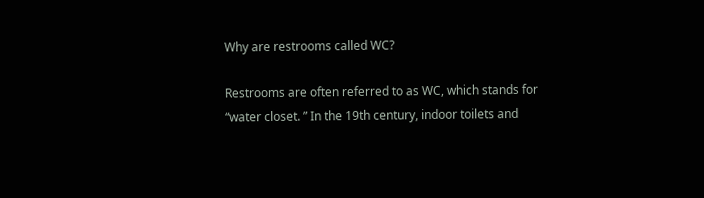Why are restrooms called WC?

Restrooms are often referred to as WC, which stands for “water closet. ” In the 19th century, indoor toilets and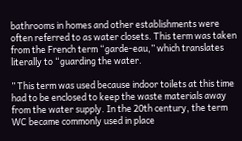bathrooms in homes and other establishments were often referred to as water closets. This term was taken from the French term “garde-eau,” which translates literally to “guarding the water.

” This term was used because indoor toilets at this time had to be enclosed to keep the waste materials away from the water supply. In the 20th century, the term WC became commonly used in place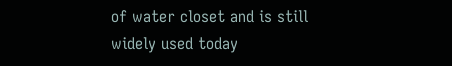of water closet and is still widely used today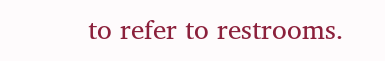to refer to restrooms.